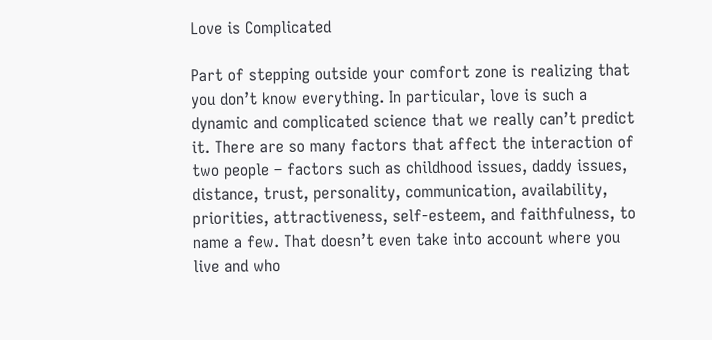Love is Complicated

Part of stepping outside your comfort zone is realizing that you don’t know everything. In particular, love is such a dynamic and complicated science that we really can’t predict it. There are so many factors that affect the interaction of two people – factors such as childhood issues, daddy issues, distance, trust, personality, communication, availability, priorities, attractiveness, self-esteem, and faithfulness, to name a few. That doesn’t even take into account where you live and who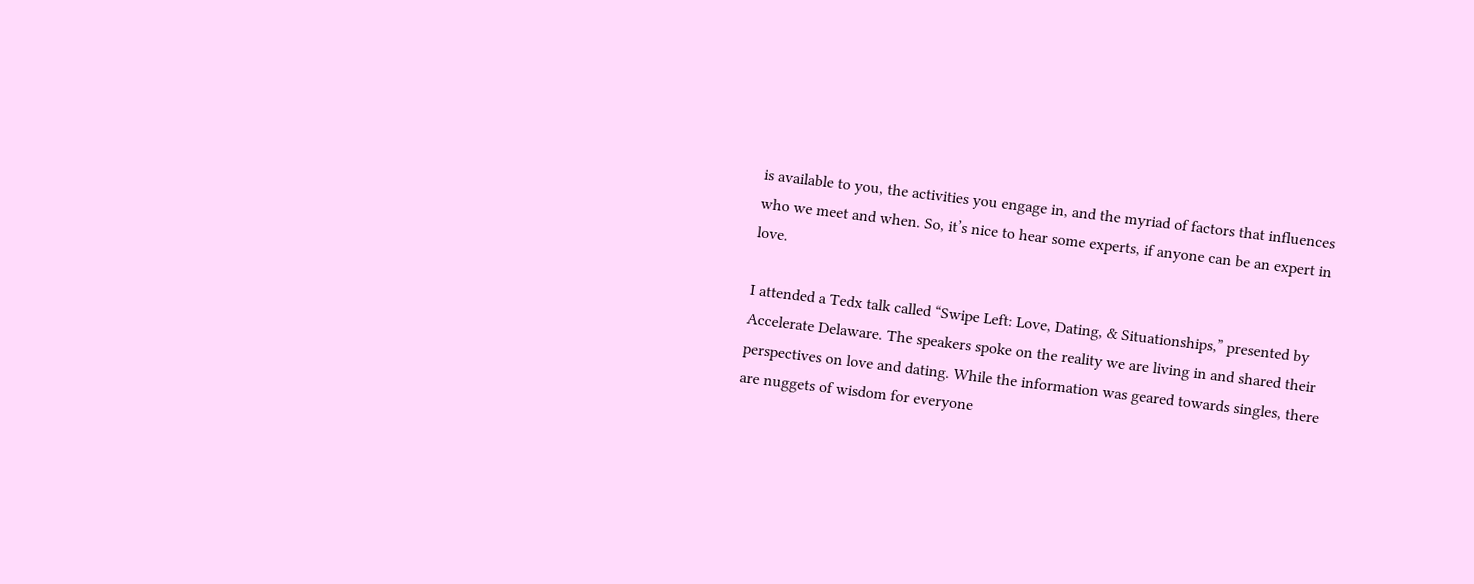is available to you, the activities you engage in, and the myriad of factors that influences who we meet and when. So, it’s nice to hear some experts, if anyone can be an expert in love.

I attended a Tedx talk called “Swipe Left: Love, Dating, & Situationships,” presented by Accelerate Delaware. The speakers spoke on the reality we are living in and shared their perspectives on love and dating. While the information was geared towards singles, there are nuggets of wisdom for everyone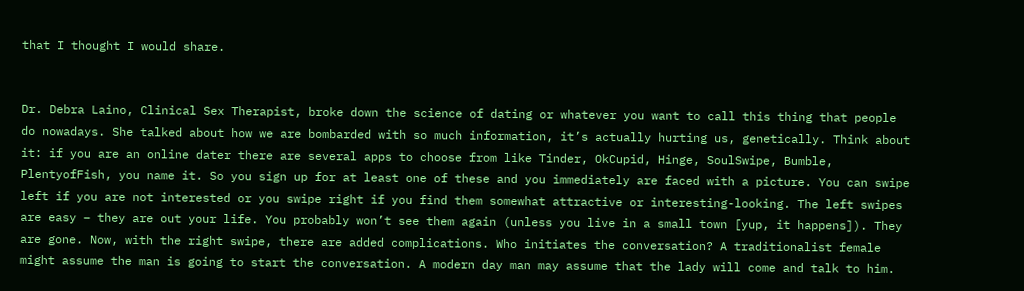that I thought I would share.


Dr. Debra Laino, Clinical Sex Therapist, broke down the science of dating or whatever you want to call this thing that people do nowadays. She talked about how we are bombarded with so much information, it’s actually hurting us, genetically. Think about it: if you are an online dater there are several apps to choose from like Tinder, OkCupid, Hinge, SoulSwipe, Bumble, PlentyofFish, you name it. So you sign up for at least one of these and you immediately are faced with a picture. You can swipe left if you are not interested or you swipe right if you find them somewhat attractive or interesting-looking. The left swipes are easy – they are out your life. You probably won’t see them again (unless you live in a small town [yup, it happens]). They are gone. Now, with the right swipe, there are added complications. Who initiates the conversation? A traditionalist female might assume the man is going to start the conversation. A modern day man may assume that the lady will come and talk to him.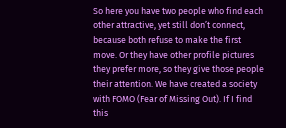So here you have two people who find each other attractive, yet still don’t connect, because both refuse to make the first move. Or they have other profile pictures they prefer more, so they give those people their attention. We have created a society with FOMO (Fear of Missing Out). If I find this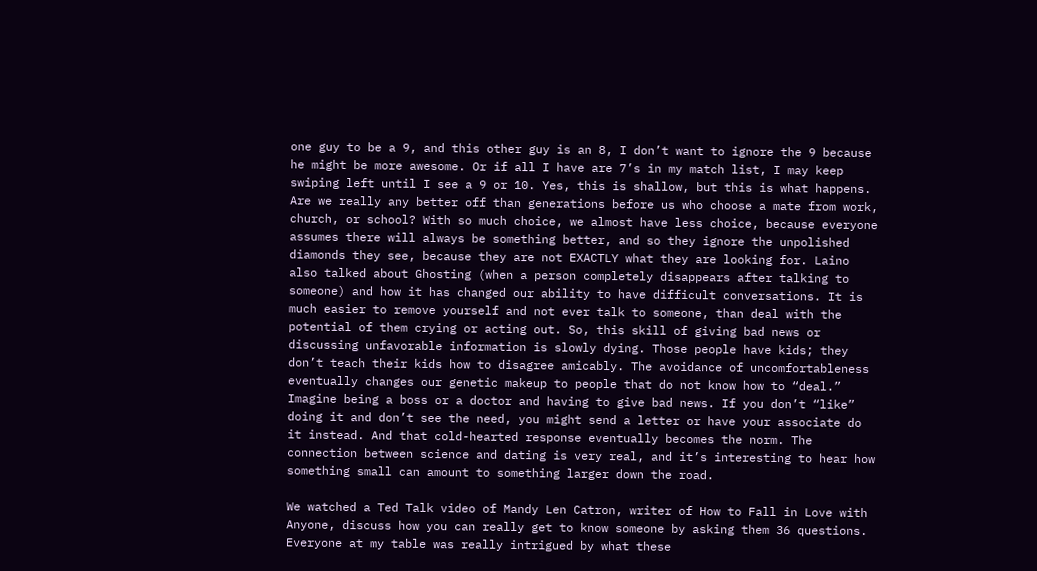one guy to be a 9, and this other guy is an 8, I don’t want to ignore the 9 because he might be more awesome. Or if all I have are 7’s in my match list, I may keep swiping left until I see a 9 or 10. Yes, this is shallow, but this is what happens. Are we really any better off than generations before us who choose a mate from work, church, or school? With so much choice, we almost have less choice, because everyone assumes there will always be something better, and so they ignore the unpolished diamonds they see, because they are not EXACTLY what they are looking for. Laino also talked about Ghosting (when a person completely disappears after talking to someone) and how it has changed our ability to have difficult conversations. It is much easier to remove yourself and not ever talk to someone, than deal with the potential of them crying or acting out. So, this skill of giving bad news or discussing unfavorable information is slowly dying. Those people have kids; they don’t teach their kids how to disagree amicably. The avoidance of uncomfortableness eventually changes our genetic makeup to people that do not know how to “deal.” Imagine being a boss or a doctor and having to give bad news. If you don’t “like” doing it and don’t see the need, you might send a letter or have your associate do it instead. And that cold-hearted response eventually becomes the norm. The connection between science and dating is very real, and it’s interesting to hear how something small can amount to something larger down the road.

We watched a Ted Talk video of Mandy Len Catron, writer of How to Fall in Love with Anyone, discuss how you can really get to know someone by asking them 36 questions. Everyone at my table was really intrigued by what these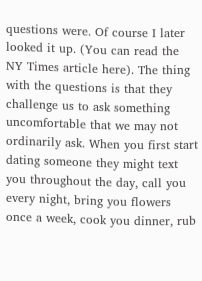questions were. Of course I later looked it up. (You can read the NY Times article here). The thing with the questions is that they challenge us to ask something uncomfortable that we may not ordinarily ask. When you first start dating someone they might text you throughout the day, call you every night, bring you flowers once a week, cook you dinner, rub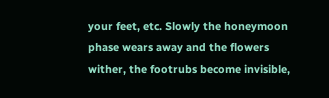your feet, etc. Slowly the honeymoon phase wears away and the flowers wither, the footrubs become invisible,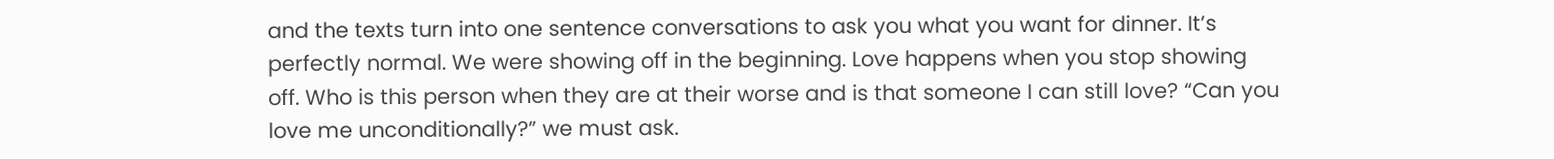and the texts turn into one sentence conversations to ask you what you want for dinner. It’s perfectly normal. We were showing off in the beginning. Love happens when you stop showing off. Who is this person when they are at their worse and is that someone I can still love? “Can you love me unconditionally?” we must ask.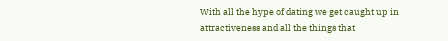With all the hype of dating we get caught up in attractiveness and all the things that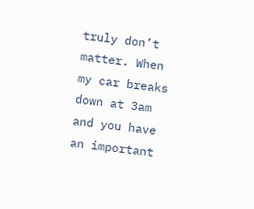truly don’t matter. When my car breaks down at 3am and you have an important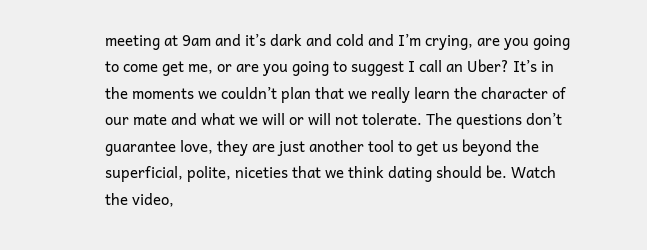meeting at 9am and it’s dark and cold and I’m crying, are you going to come get me, or are you going to suggest I call an Uber? It’s in the moments we couldn’t plan that we really learn the character of our mate and what we will or will not tolerate. The questions don’t guarantee love, they are just another tool to get us beyond the superficial, polite, niceties that we think dating should be. Watch the video,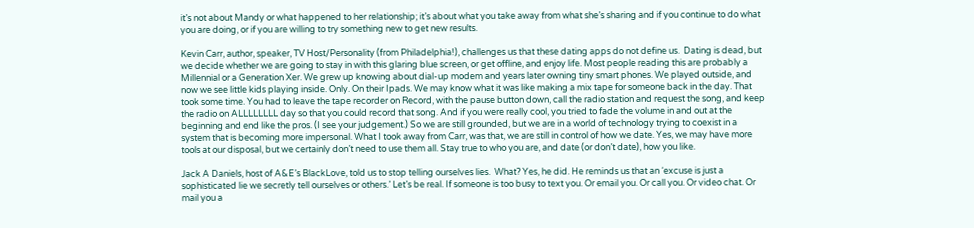it’s not about Mandy or what happened to her relationship; it’s about what you take away from what she’s sharing and if you continue to do what you are doing, or if you are willing to try something new to get new results.

Kevin Carr, author, speaker, TV Host/Personality (from Philadelphia!), challenges us that these dating apps do not define us.  Dating is dead, but we decide whether we are going to stay in with this glaring blue screen, or get offline, and enjoy life. Most people reading this are probably a Millennial or a Generation Xer. We grew up knowing about dial-up modem and years later owning tiny smart phones. We played outside, and now we see little kids playing inside. Only. On their Ipads. We may know what it was like making a mix tape for someone back in the day. That took some time. You had to leave the tape recorder on Record, with the pause button down, call the radio station and request the song, and keep the radio on ALLLLLLLL day so that you could record that song. And if you were really cool, you tried to fade the volume in and out at the beginning and end like the pros. (I see your judgement.) So we are still grounded, but we are in a world of technology trying to coexist in a system that is becoming more impersonal. What I took away from Carr, was that, we are still in control of how we date. Yes, we may have more tools at our disposal, but we certainly don’t need to use them all. Stay true to who you are, and date (or don’t date), how you like.

Jack A Daniels, host of A&E’s BlackLove, told us to stop telling ourselves lies.  What? Yes, he did. He reminds us that an ‘excuse is just a sophisticated lie we secretly tell ourselves or others.’ Let’s be real. If someone is too busy to text you. Or email you. Or call you. Or video chat. Or mail you a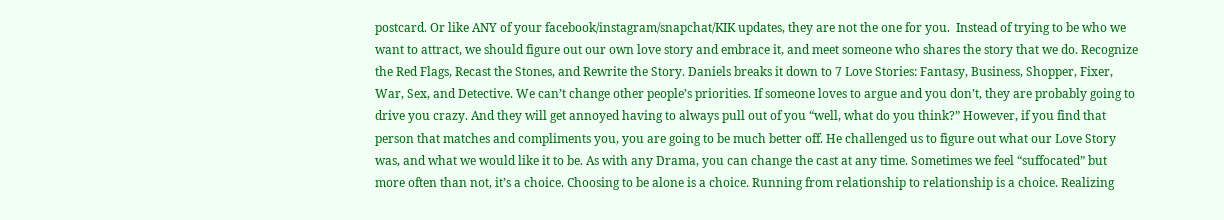postcard. Or like ANY of your facebook/instagram/snapchat/KIK updates, they are not the one for you.  Instead of trying to be who we want to attract, we should figure out our own love story and embrace it, and meet someone who shares the story that we do. Recognize the Red Flags, Recast the Stones, and Rewrite the Story. Daniels breaks it down to 7 Love Stories: Fantasy, Business, Shopper, Fixer, War, Sex, and Detective. We can’t change other people’s priorities. If someone loves to argue and you don’t, they are probably going to drive you crazy. And they will get annoyed having to always pull out of you “well, what do you think?” However, if you find that person that matches and compliments you, you are going to be much better off. He challenged us to figure out what our Love Story was, and what we would like it to be. As with any Drama, you can change the cast at any time. Sometimes we feel “suffocated” but more often than not, it’s a choice. Choosing to be alone is a choice. Running from relationship to relationship is a choice. Realizing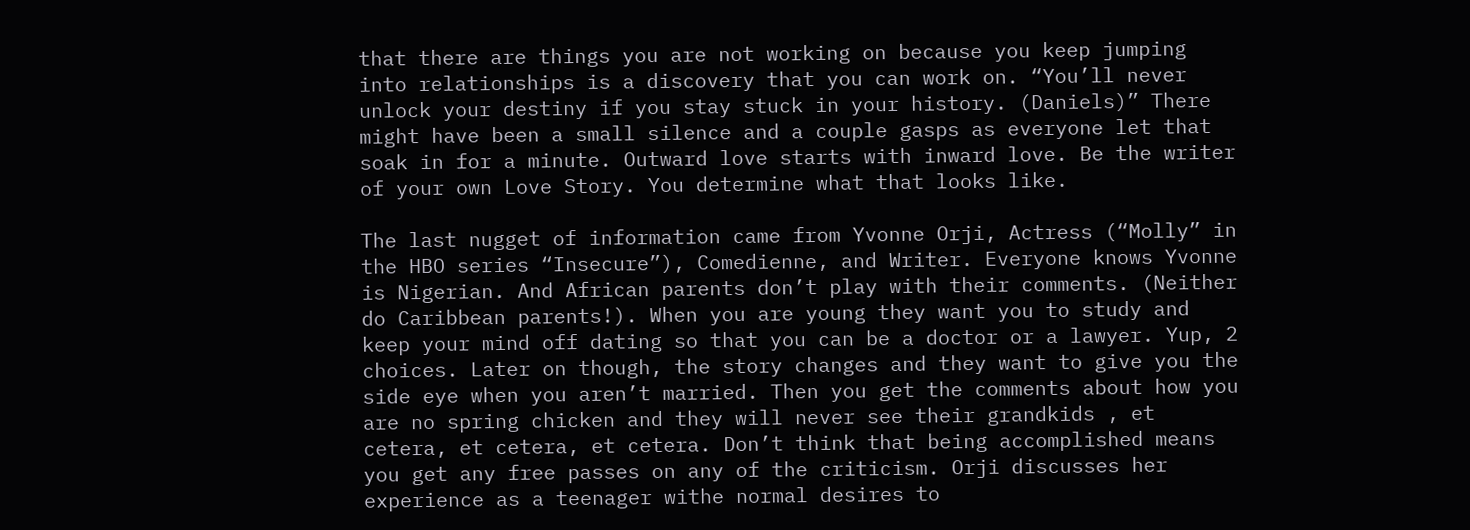that there are things you are not working on because you keep jumping into relationships is a discovery that you can work on. “You’ll never unlock your destiny if you stay stuck in your history. (Daniels)” There might have been a small silence and a couple gasps as everyone let that soak in for a minute. Outward love starts with inward love. Be the writer of your own Love Story. You determine what that looks like.

The last nugget of information came from Yvonne Orji, Actress (“Molly” in the HBO series “Insecure”), Comedienne, and Writer. Everyone knows Yvonne is Nigerian. And African parents don’t play with their comments. (Neither do Caribbean parents!). When you are young they want you to study and keep your mind off dating so that you can be a doctor or a lawyer. Yup, 2 choices. Later on though, the story changes and they want to give you the side eye when you aren’t married. Then you get the comments about how you are no spring chicken and they will never see their grandkids , et cetera, et cetera, et cetera. Don’t think that being accomplished means you get any free passes on any of the criticism. Orji discusses her experience as a teenager withe normal desires to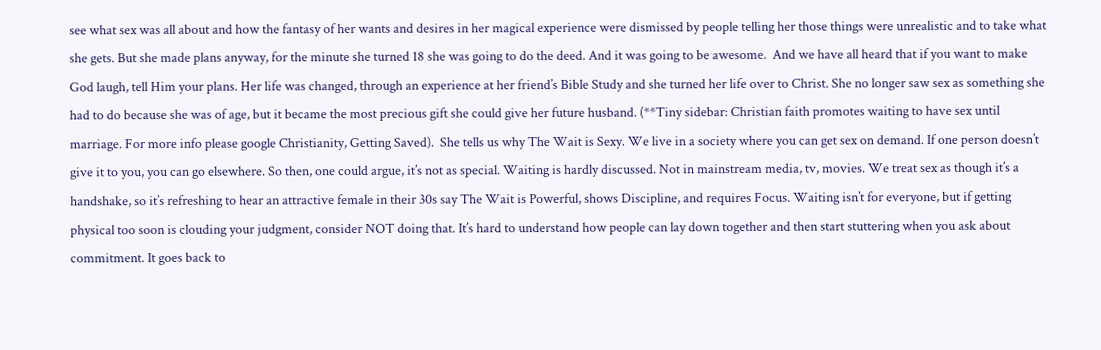see what sex was all about and how the fantasy of her wants and desires in her magical experience were dismissed by people telling her those things were unrealistic and to take what she gets. But she made plans anyway, for the minute she turned 18 she was going to do the deed. And it was going to be awesome.  And we have all heard that if you want to make God laugh, tell Him your plans. Her life was changed, through an experience at her friend’s Bible Study and she turned her life over to Christ. She no longer saw sex as something she had to do because she was of age, but it became the most precious gift she could give her future husband. (**Tiny sidebar: Christian faith promotes waiting to have sex until marriage. For more info please google Christianity, Getting Saved).  She tells us why The Wait is Sexy. We live in a society where you can get sex on demand. If one person doesn’t give it to you, you can go elsewhere. So then, one could argue, it’s not as special. Waiting is hardly discussed. Not in mainstream media, tv, movies. We treat sex as though it’s a handshake, so it’s refreshing to hear an attractive female in their 30s say The Wait is Powerful, shows Discipline, and requires Focus. Waiting isn’t for everyone, but if getting physical too soon is clouding your judgment, consider NOT doing that. It’s hard to understand how people can lay down together and then start stuttering when you ask about commitment. It goes back to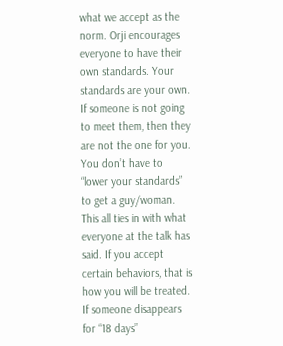what we accept as the norm. Orji encourages everyone to have their own standards. Your standards are your own. If someone is not going to meet them, then they are not the one for you. You don’t have to “lower your standards” to get a guy/woman. This all ties in with what everyone at the talk has said. If you accept certain behaviors, that is how you will be treated. If someone disappears for “18 days”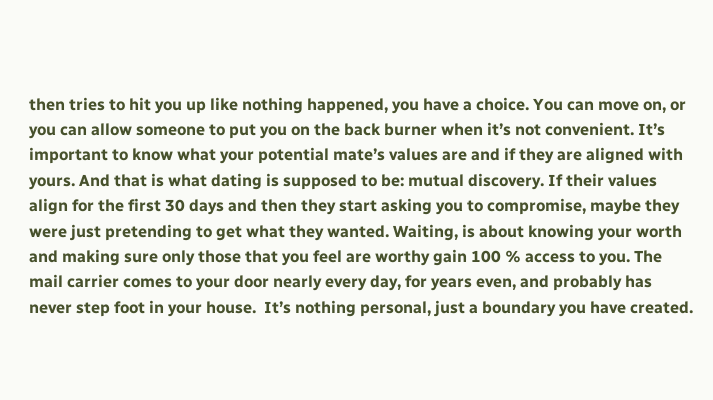then tries to hit you up like nothing happened, you have a choice. You can move on, or you can allow someone to put you on the back burner when it’s not convenient. It’s important to know what your potential mate’s values are and if they are aligned with yours. And that is what dating is supposed to be: mutual discovery. If their values align for the first 30 days and then they start asking you to compromise, maybe they were just pretending to get what they wanted. Waiting, is about knowing your worth and making sure only those that you feel are worthy gain 100 % access to you. The mail carrier comes to your door nearly every day, for years even, and probably has never step foot in your house.  It’s nothing personal, just a boundary you have created.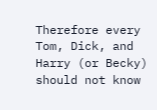Therefore every Tom, Dick, and Harry (or Becky) should not know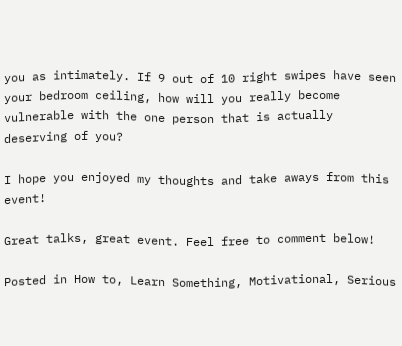you as intimately. If 9 out of 10 right swipes have seen your bedroom ceiling, how will you really become vulnerable with the one person that is actually deserving of you?

I hope you enjoyed my thoughts and take aways from this event!

Great talks, great event. Feel free to comment below!

Posted in How to, Learn Something, Motivational, Serious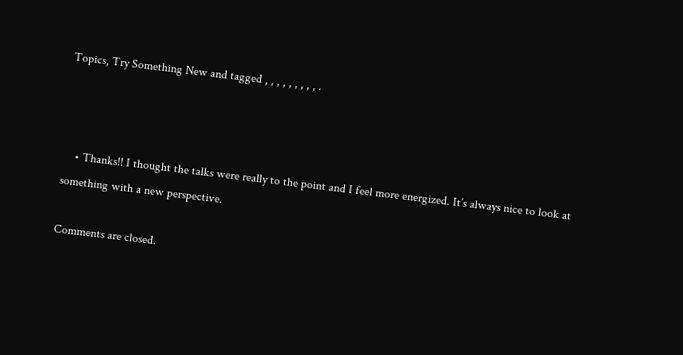Topics, Try Something New and tagged , , , , , , , , , .



    • Thanks!! I thought the talks were really to the point and I feel more energized. It’s always nice to look at something with a new perspective.

Comments are closed.